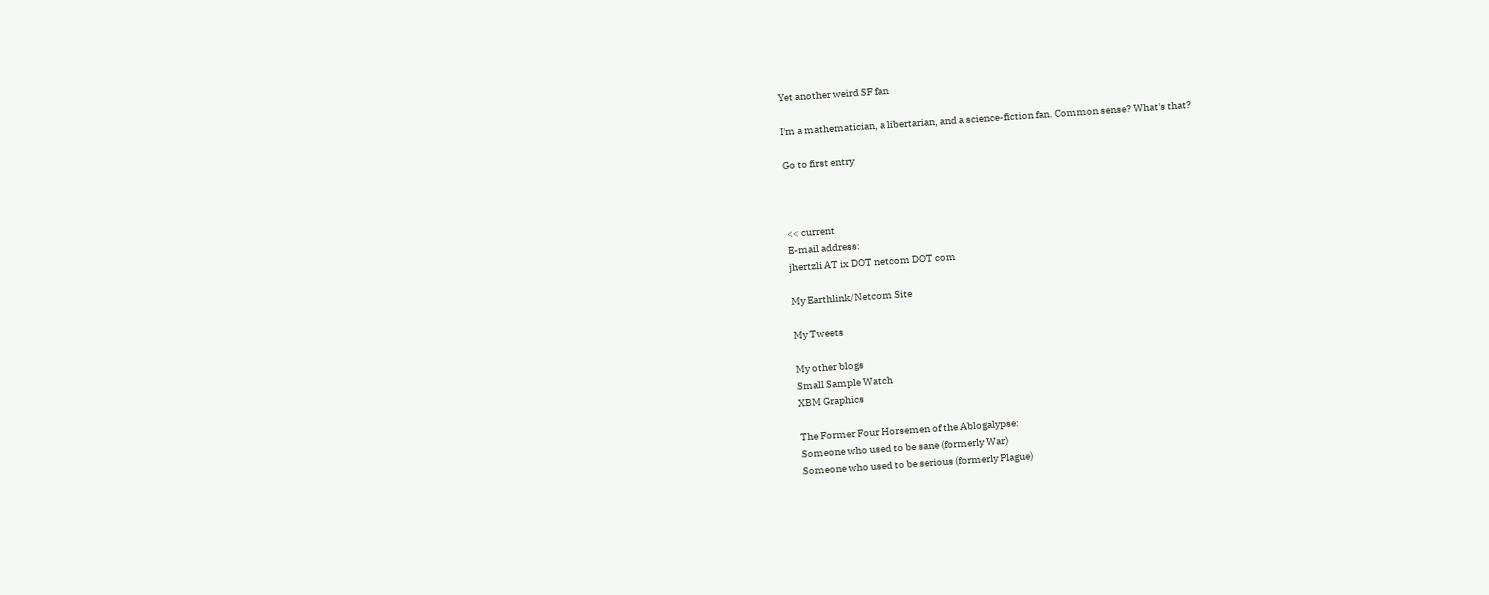Yet another weird SF fan

I'm a mathematician, a libertarian, and a science-fiction fan. Common sense? What's that?

Go to first entry



<< current
E-mail address:
jhertzli AT ix DOT netcom DOT com

My Earthlink/Netcom Site

My Tweets

My other blogs
Small Sample Watch
XBM Graphics

The Former Four Horsemen of the Ablogalypse:
Someone who used to be sane (formerly War)
Someone who used to be serious (formerly Plague)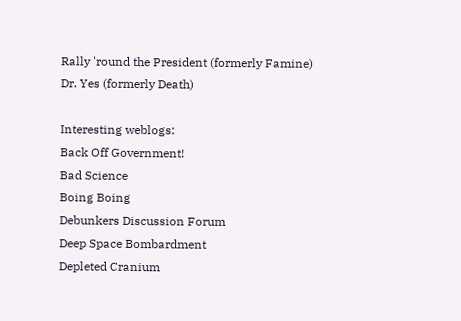Rally 'round the President (formerly Famine)
Dr. Yes (formerly Death)

Interesting weblogs:
Back Off Government!
Bad Science
Boing Boing
Debunkers Discussion Forum
Deep Space Bombardment
Depleted Cranium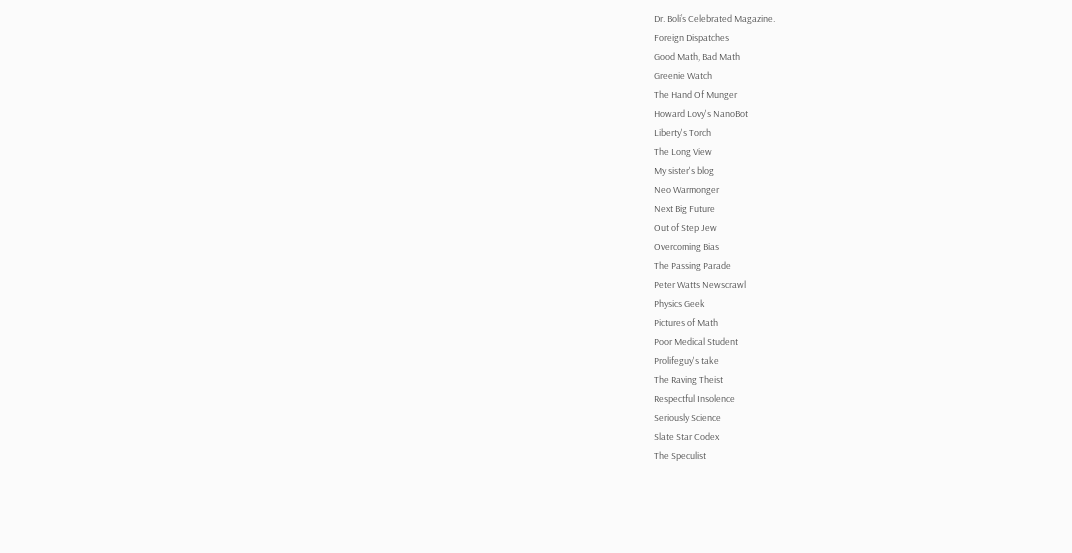Dr. Boli’s Celebrated Magazine.
Foreign Dispatches
Good Math, Bad Math
Greenie Watch
The Hand Of Munger
Howard Lovy's NanoBot
Liberty's Torch
The Long View
My sister's blog
Neo Warmonger
Next Big Future
Out of Step Jew
Overcoming Bias
The Passing Parade
Peter Watts Newscrawl
Physics Geek
Pictures of Math
Poor Medical Student
Prolifeguy's take
The Raving Theist
Respectful Insolence
Seriously Science
Slate Star Codex
The Speculist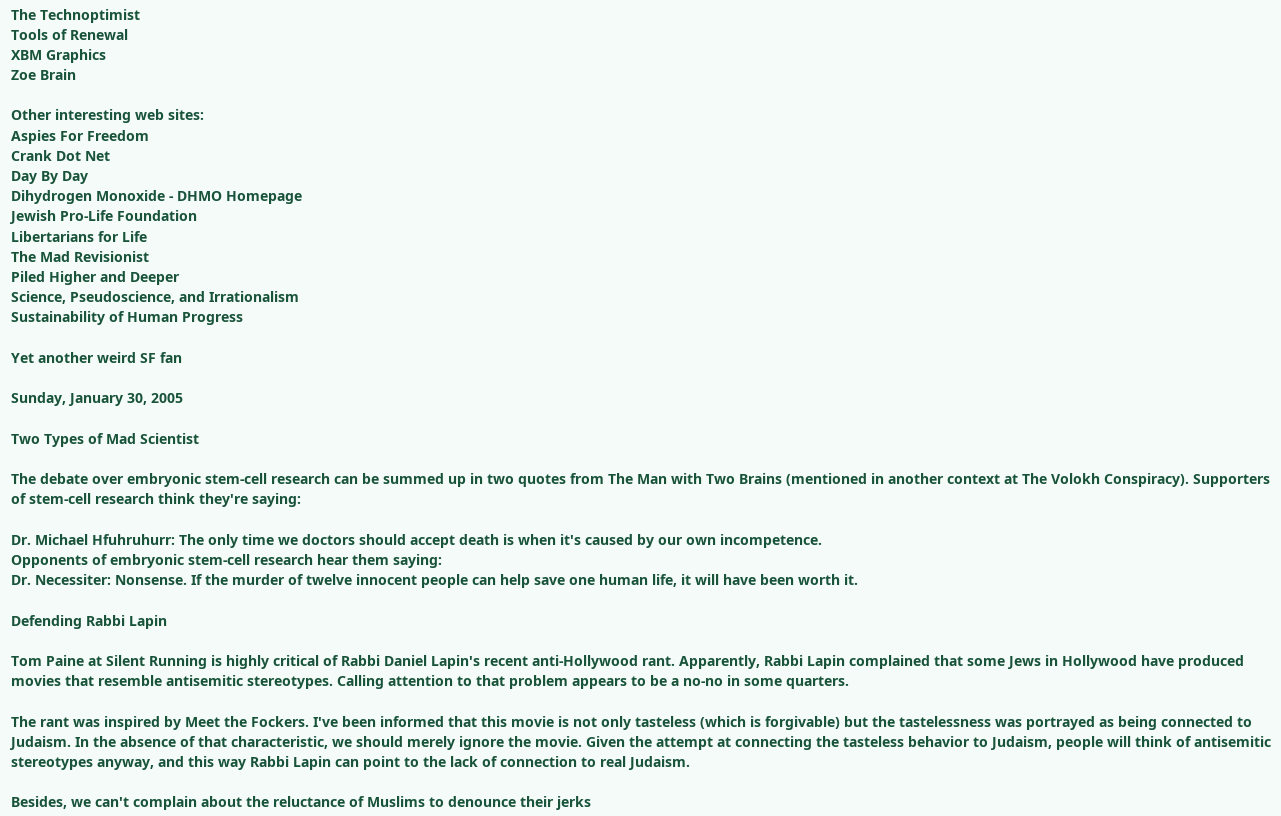The Technoptimist
Tools of Renewal
XBM Graphics
Zoe Brain

Other interesting web sites:
Aspies For Freedom
Crank Dot Net
Day By Day
Dihydrogen Monoxide - DHMO Homepage
Jewish Pro-Life Foundation
Libertarians for Life
The Mad Revisionist
Piled Higher and Deeper
Science, Pseudoscience, and Irrationalism
Sustainability of Human Progress

Yet another weird SF fan

Sunday, January 30, 2005

Two Types of Mad Scientist

The debate over embryonic stem-cell research can be summed up in two quotes from The Man with Two Brains (mentioned in another context at The Volokh Conspiracy). Supporters of stem-cell research think they're saying:

Dr. Michael Hfuhruhurr: The only time we doctors should accept death is when it's caused by our own incompetence.
Opponents of embryonic stem-cell research hear them saying:
Dr. Necessiter: Nonsense. If the murder of twelve innocent people can help save one human life, it will have been worth it.

Defending Rabbi Lapin

Tom Paine at Silent Running is highly critical of Rabbi Daniel Lapin's recent anti-Hollywood rant. Apparently, Rabbi Lapin complained that some Jews in Hollywood have produced movies that resemble antisemitic stereotypes. Calling attention to that problem appears to be a no-no in some quarters.

The rant was inspired by Meet the Fockers. I've been informed that this movie is not only tasteless (which is forgivable) but the tastelessness was portrayed as being connected to Judaism. In the absence of that characteristic, we should merely ignore the movie. Given the attempt at connecting the tasteless behavior to Judaism, people will think of antisemitic stereotypes anyway, and this way Rabbi Lapin can point to the lack of connection to real Judaism.

Besides, we can't complain about the reluctance of Muslims to denounce their jerks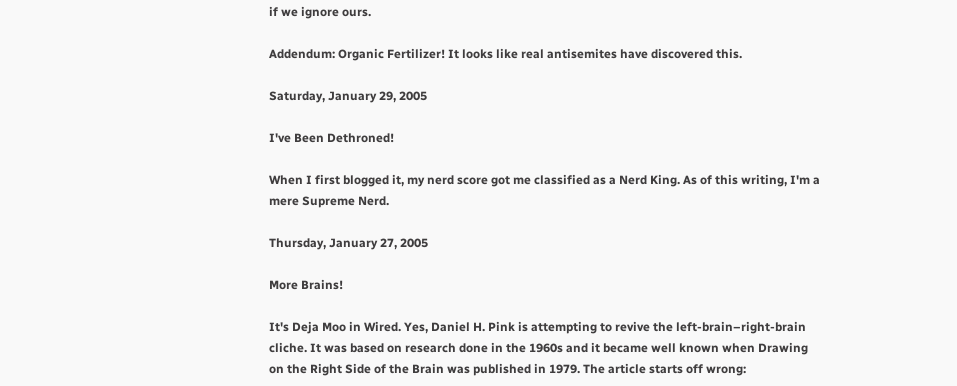if we ignore ours.

Addendum: Organic Fertilizer! It looks like real antisemites have discovered this.

Saturday, January 29, 2005

I've Been Dethroned!

When I first blogged it, my nerd score got me classified as a Nerd King. As of this writing, I'm a mere Supreme Nerd.

Thursday, January 27, 2005

More Brains!

It's Deja Moo in Wired. Yes, Daniel H. Pink is attempting to revive the left-brain–right-brain cliche. It was based on research done in the 1960s and it became well known when Drawing on the Right Side of the Brain was published in 1979. The article starts off wrong: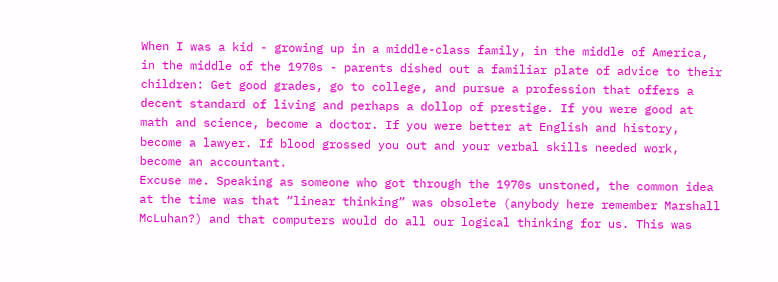When I was a kid - growing up in a middle-class family, in the middle of America, in the middle of the 1970s - parents dished out a familiar plate of advice to their children: Get good grades, go to college, and pursue a profession that offers a decent standard of living and perhaps a dollop of prestige. If you were good at math and science, become a doctor. If you were better at English and history, become a lawyer. If blood grossed you out and your verbal skills needed work, become an accountant.
Excuse me. Speaking as someone who got through the 1970s unstoned, the common idea at the time was that “linear thinking” was obsolete (anybody here remember Marshall McLuhan?) and that computers would do all our logical thinking for us. This was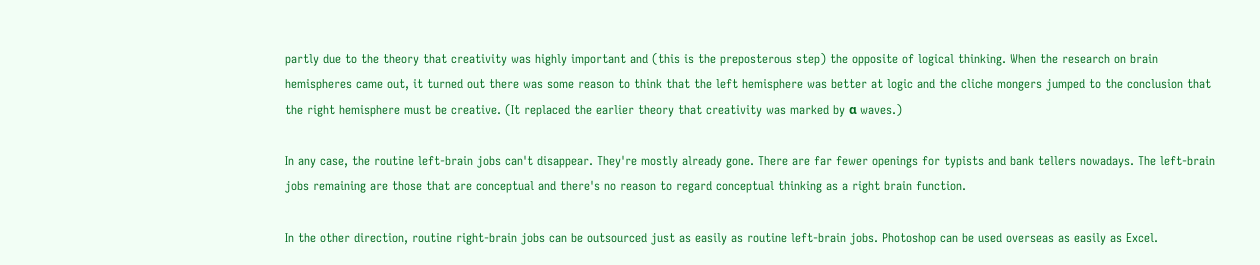partly due to the theory that creativity was highly important and (this is the preposterous step) the opposite of logical thinking. When the research on brain hemispheres came out, it turned out there was some reason to think that the left hemisphere was better at logic and the cliche mongers jumped to the conclusion that the right hemisphere must be creative. (It replaced the earlier theory that creativity was marked by α waves.)

In any case, the routine left-brain jobs can't disappear. They're mostly already gone. There are far fewer openings for typists and bank tellers nowadays. The left-brain jobs remaining are those that are conceptual and there's no reason to regard conceptual thinking as a right brain function.

In the other direction, routine right-brain jobs can be outsourced just as easily as routine left-brain jobs. Photoshop can be used overseas as easily as Excel.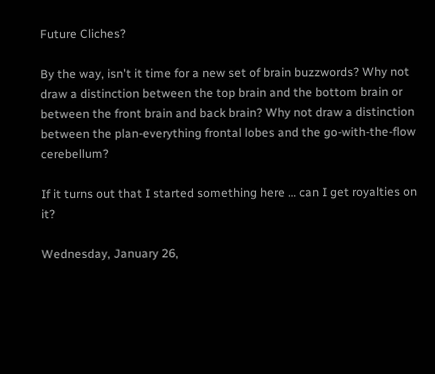Future Cliches?

By the way, isn't it time for a new set of brain buzzwords? Why not draw a distinction between the top brain and the bottom brain or between the front brain and back brain? Why not draw a distinction between the plan-everything frontal lobes and the go-with-the-flow cerebellum?

If it turns out that I started something here … can I get royalties on it?

Wednesday, January 26,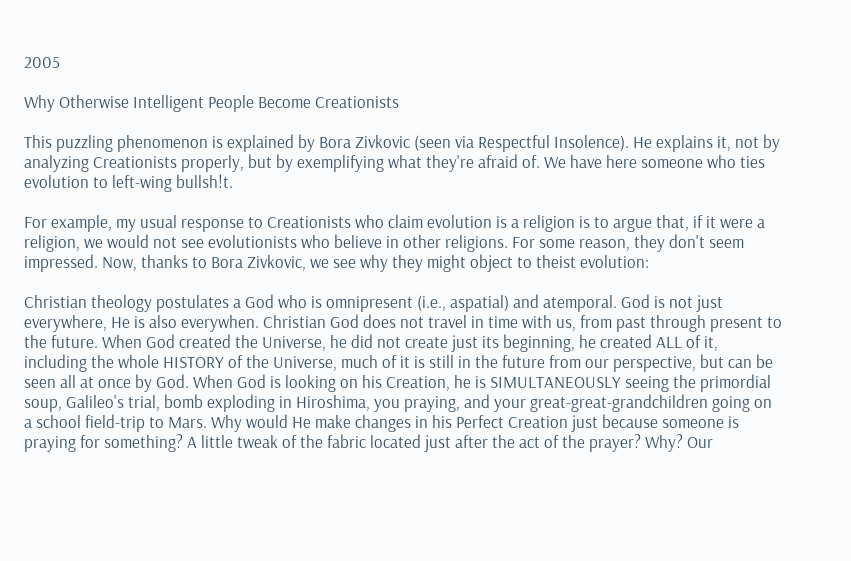2005

Why Otherwise Intelligent People Become Creationists

This puzzling phenomenon is explained by Bora Zivkovic (seen via Respectful Insolence). He explains it, not by analyzing Creationists properly, but by exemplifying what they're afraid of. We have here someone who ties evolution to left-wing bullsh!t.

For example, my usual response to Creationists who claim evolution is a religion is to argue that, if it were a religion, we would not see evolutionists who believe in other religions. For some reason, they don't seem impressed. Now, thanks to Bora Zivkovic, we see why they might object to theist evolution:

Christian theology postulates a God who is omnipresent (i.e., aspatial) and atemporal. God is not just everywhere, He is also everywhen. Christian God does not travel in time with us, from past through present to the future. When God created the Universe, he did not create just its beginning, he created ALL of it, including the whole HISTORY of the Universe, much of it is still in the future from our perspective, but can be seen all at once by God. When God is looking on his Creation, he is SIMULTANEOUSLY seeing the primordial soup, Galileo's trial, bomb exploding in Hiroshima, you praying, and your great-great-grandchildren going on a school field-trip to Mars. Why would He make changes in his Perfect Creation just because someone is praying for something? A little tweak of the fabric located just after the act of the prayer? Why? Our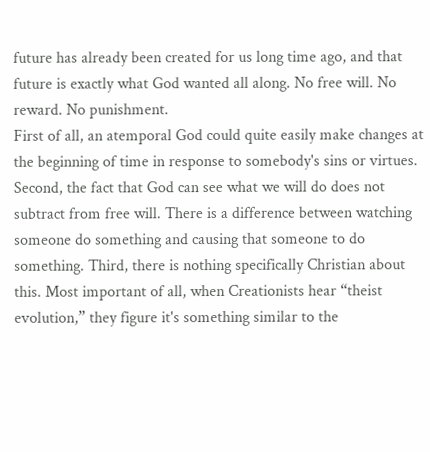future has already been created for us long time ago, and that future is exactly what God wanted all along. No free will. No reward. No punishment.
First of all, an atemporal God could quite easily make changes at the beginning of time in response to somebody's sins or virtues. Second, the fact that God can see what we will do does not subtract from free will. There is a difference between watching someone do something and causing that someone to do something. Third, there is nothing specifically Christian about this. Most important of all, when Creationists hear “theist evolution,” they figure it's something similar to the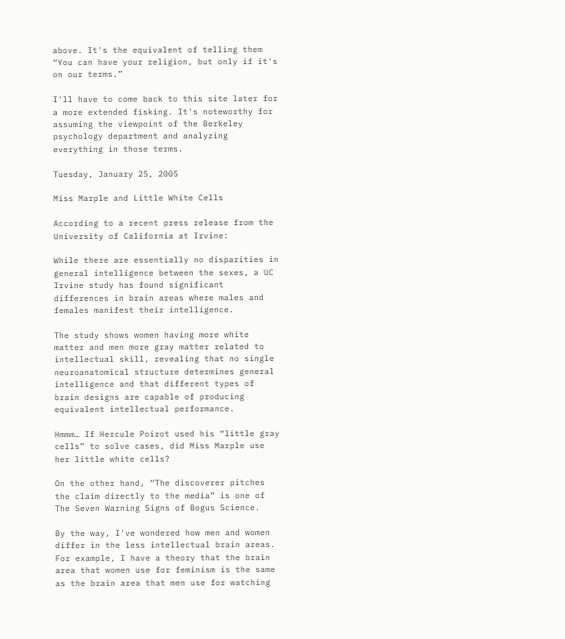above. It's the equivalent of telling them “You can have your religion, but only if it's on our terms.”

I'll have to come back to this site later for a more extended fisking. It's noteworthy for assuming the viewpoint of the Berkeley psychology department and analyzing everything in those terms.

Tuesday, January 25, 2005

Miss Marple and Little White Cells

According to a recent press release from the University of California at Irvine:

While there are essentially no disparities in general intelligence between the sexes, a UC Irvine study has found significant differences in brain areas where males and females manifest their intelligence.

The study shows women having more white matter and men more gray matter related to intellectual skill, revealing that no single neuroanatomical structure determines general intelligence and that different types of brain designs are capable of producing equivalent intellectual performance.

Hmmm… If Hercule Poirot used his “little gray cells” to solve cases, did Miss Marple use her little white cells?

On the other hand, “The discoverer pitches the claim directly to the media” is one of The Seven Warning Signs of Bogus Science.

By the way, I've wondered how men and women differ in the less intellectual brain areas. For example, I have a theory that the brain area that women use for feminism is the same as the brain area that men use for watching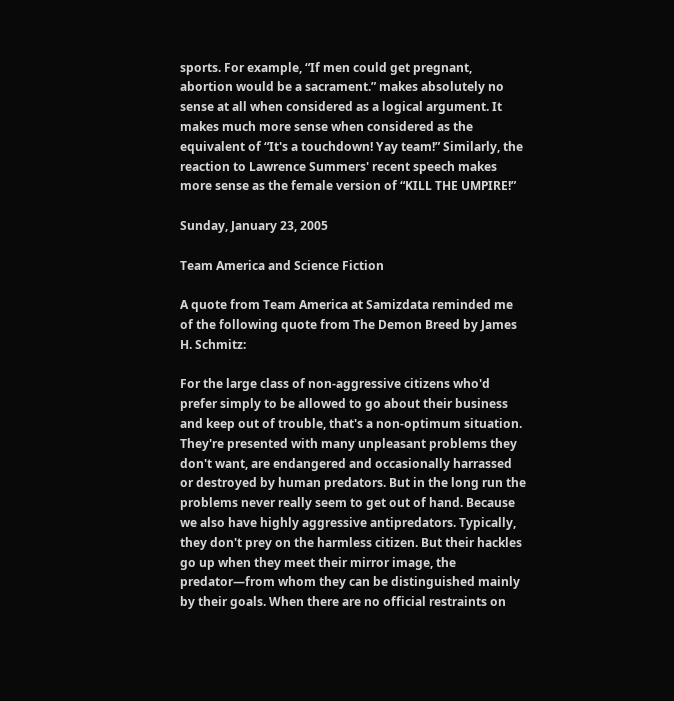sports. For example, “If men could get pregnant, abortion would be a sacrament.” makes absolutely no sense at all when considered as a logical argument. It makes much more sense when considered as the equivalent of “It's a touchdown! Yay team!” Similarly, the reaction to Lawrence Summers' recent speech makes more sense as the female version of “KILL THE UMPIRE!”

Sunday, January 23, 2005

Team America and Science Fiction

A quote from Team America at Samizdata reminded me of the following quote from The Demon Breed by James H. Schmitz:

For the large class of non-aggressive citizens who'd prefer simply to be allowed to go about their business and keep out of trouble, that's a non-optimum situation. They're presented with many unpleasant problems they don't want, are endangered and occasionally harrassed or destroyed by human predators. But in the long run the problems never really seem to get out of hand. Because we also have highly aggressive antipredators. Typically, they don't prey on the harmless citizen. But their hackles go up when they meet their mirror image, the predator—from whom they can be distinguished mainly by their goals. When there are no official restraints on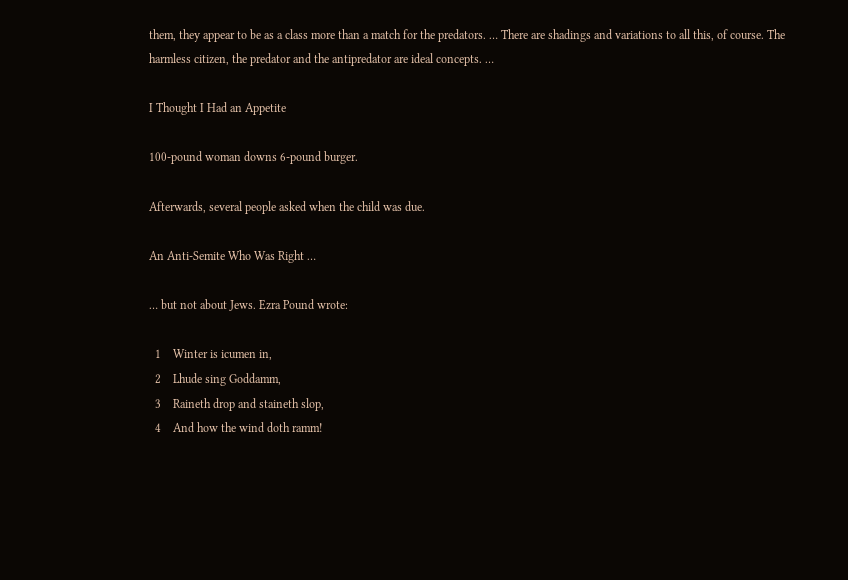them, they appear to be as a class more than a match for the predators. … There are shadings and variations to all this, of course. The harmless citizen, the predator and the antipredator are ideal concepts. …

I Thought I Had an Appetite

100-pound woman downs 6-pound burger.

Afterwards, several people asked when the child was due.

An Anti-Semite Who Was Right …

… but not about Jews. Ezra Pound wrote:

  1    Winter is icumen in,
  2    Lhude sing Goddamm,
  3    Raineth drop and staineth slop,
  4    And how the wind doth ramm!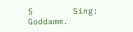5        Sing: Goddamm.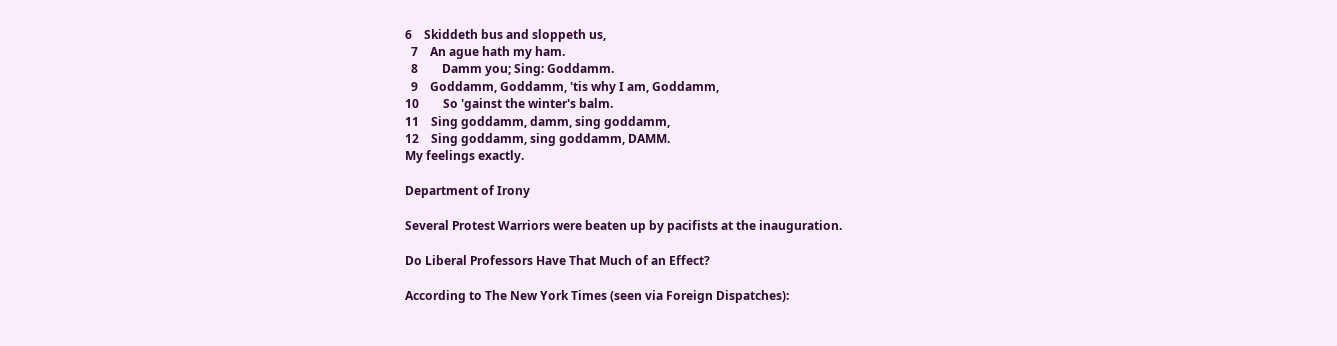6    Skiddeth bus and sloppeth us,
  7    An ague hath my ham.
  8        Damm you; Sing: Goddamm.
  9    Goddamm, Goddamm, 'tis why I am, Goddamm,
10        So 'gainst the winter's balm.
11    Sing goddamm, damm, sing goddamm,
12    Sing goddamm, sing goddamm, DAMM.
My feelings exactly.

Department of Irony

Several Protest Warriors were beaten up by pacifists at the inauguration.

Do Liberal Professors Have That Much of an Effect?

According to The New York Times (seen via Foreign Dispatches):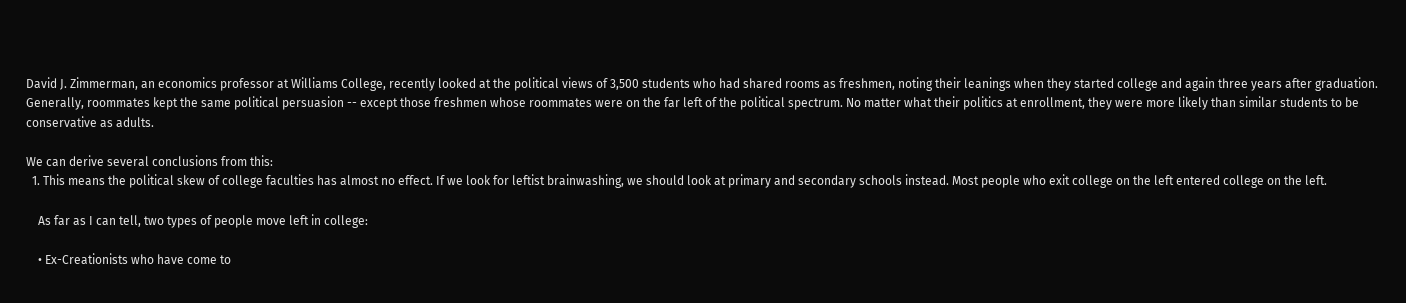David J. Zimmerman, an economics professor at Williams College, recently looked at the political views of 3,500 students who had shared rooms as freshmen, noting their leanings when they started college and again three years after graduation. Generally, roommates kept the same political persuasion -- except those freshmen whose roommates were on the far left of the political spectrum. No matter what their politics at enrollment, they were more likely than similar students to be conservative as adults.

We can derive several conclusions from this:
  1. This means the political skew of college faculties has almost no effect. If we look for leftist brainwashing, we should look at primary and secondary schools instead. Most people who exit college on the left entered college on the left.

    As far as I can tell, two types of people move left in college:

    • Ex-Creationists who have come to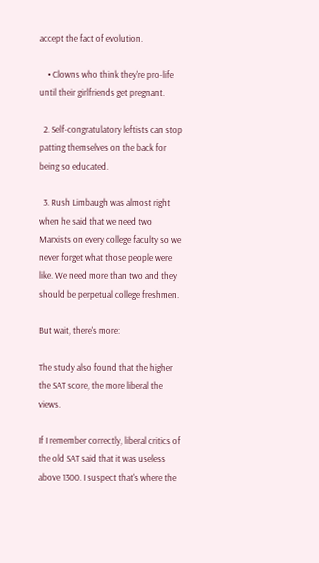accept the fact of evolution.

    • Clowns who think they're pro-life until their girlfriends get pregnant.

  2. Self-congratulatory leftists can stop patting themselves on the back for being so educated.

  3. Rush Limbaugh was almost right when he said that we need two Marxists on every college faculty so we never forget what those people were like. We need more than two and they should be perpetual college freshmen.

But wait, there's more:

The study also found that the higher the SAT score, the more liberal the views.

If I remember correctly, liberal critics of the old SAT said that it was useless above 1300. I suspect that's where the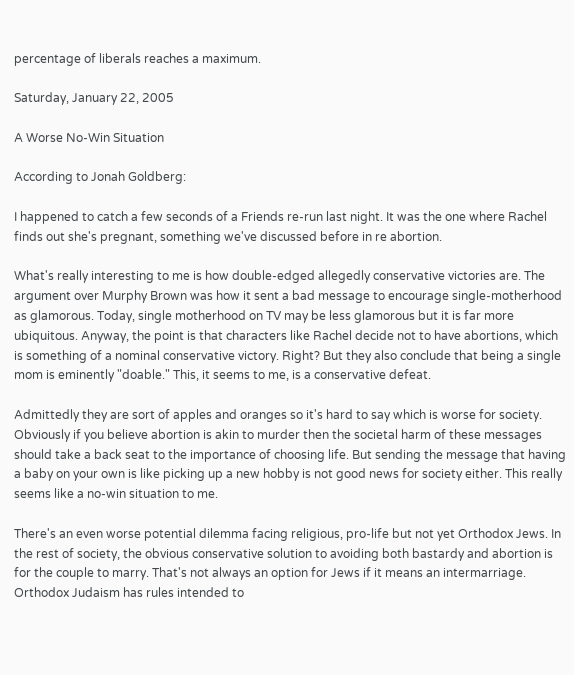percentage of liberals reaches a maximum.

Saturday, January 22, 2005

A Worse No-Win Situation

According to Jonah Goldberg:

I happened to catch a few seconds of a Friends re-run last night. It was the one where Rachel finds out she's pregnant, something we've discussed before in re abortion.

What's really interesting to me is how double-edged allegedly conservative victories are. The argument over Murphy Brown was how it sent a bad message to encourage single-motherhood as glamorous. Today, single motherhood on TV may be less glamorous but it is far more ubiquitous. Anyway, the point is that characters like Rachel decide not to have abortions, which is something of a nominal conservative victory. Right? But they also conclude that being a single mom is eminently "doable." This, it seems to me, is a conservative defeat.

Admittedly they are sort of apples and oranges so it's hard to say which is worse for society. Obviously if you believe abortion is akin to murder then the societal harm of these messages should take a back seat to the importance of choosing life. But sending the message that having a baby on your own is like picking up a new hobby is not good news for society either. This really seems like a no-win situation to me.

There's an even worse potential dilemma facing religious, pro-life but not yet Orthodox Jews. In the rest of society, the obvious conservative solution to avoiding both bastardy and abortion is for the couple to marry. That's not always an option for Jews if it means an intermarriage. Orthodox Judaism has rules intended to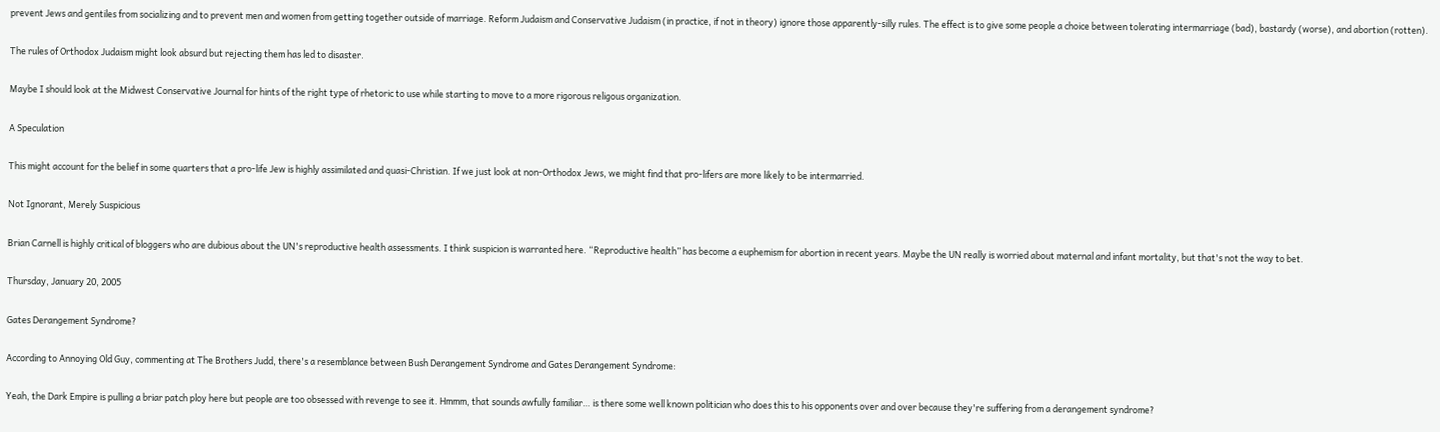prevent Jews and gentiles from socializing and to prevent men and women from getting together outside of marriage. Reform Judaism and Conservative Judaism (in practice, if not in theory) ignore those apparently-silly rules. The effect is to give some people a choice between tolerating intermarriage (bad), bastardy (worse), and abortion (rotten).

The rules of Orthodox Judaism might look absurd but rejecting them has led to disaster.

Maybe I should look at the Midwest Conservative Journal for hints of the right type of rhetoric to use while starting to move to a more rigorous religous organization.

A Speculation

This might account for the belief in some quarters that a pro-life Jew is highly assimilated and quasi-Christian. If we just look at non-Orthodox Jews, we might find that pro-lifers are more likely to be intermarried.

Not Ignorant, Merely Suspicious

Brian Carnell is highly critical of bloggers who are dubious about the UN's reproductive health assessments. I think suspicion is warranted here. “Reproductive health” has become a euphemism for abortion in recent years. Maybe the UN really is worried about maternal and infant mortality, but that's not the way to bet.

Thursday, January 20, 2005

Gates Derangement Syndrome?

According to Annoying Old Guy, commenting at The Brothers Judd, there's a resemblance between Bush Derangement Syndrome and Gates Derangement Syndrome:

Yeah, the Dark Empire is pulling a briar patch ploy here but people are too obsessed with revenge to see it. Hmmm, that sounds awfully familiar… is there some well known politician who does this to his opponents over and over because they're suffering from a derangement syndrome?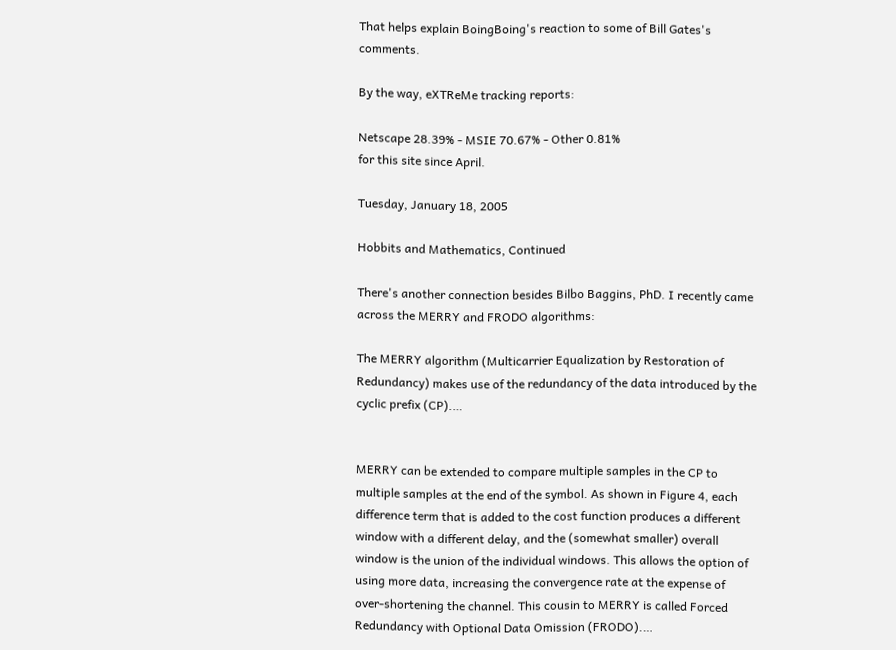That helps explain BoingBoing's reaction to some of Bill Gates's comments.

By the way, eXTReMe tracking reports:

Netscape 28.39% - MSIE 70.67% - Other 0.81%
for this site since April.

Tuesday, January 18, 2005

Hobbits and Mathematics, Continued

There's another connection besides Bilbo Baggins, PhD. I recently came across the MERRY and FRODO algorithms:

The MERRY algorithm (Multicarrier Equalization by Restoration of Redundancy) makes use of the redundancy of the data introduced by the cyclic prefix (CP).…


MERRY can be extended to compare multiple samples in the CP to multiple samples at the end of the symbol. As shown in Figure 4, each difference term that is added to the cost function produces a different window with a different delay, and the (somewhat smaller) overall window is the union of the individual windows. This allows the option of using more data, increasing the convergence rate at the expense of over-shortening the channel. This cousin to MERRY is called Forced Redundancy with Optional Data Omission (FRODO).…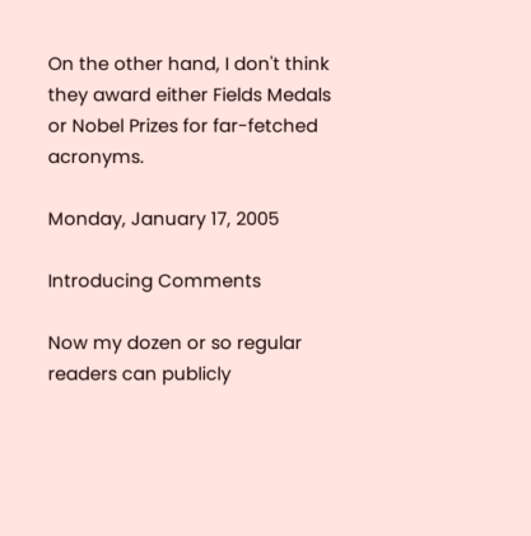On the other hand, I don't think they award either Fields Medals or Nobel Prizes for far-fetched acronyms.

Monday, January 17, 2005

Introducing Comments

Now my dozen or so regular readers can publicly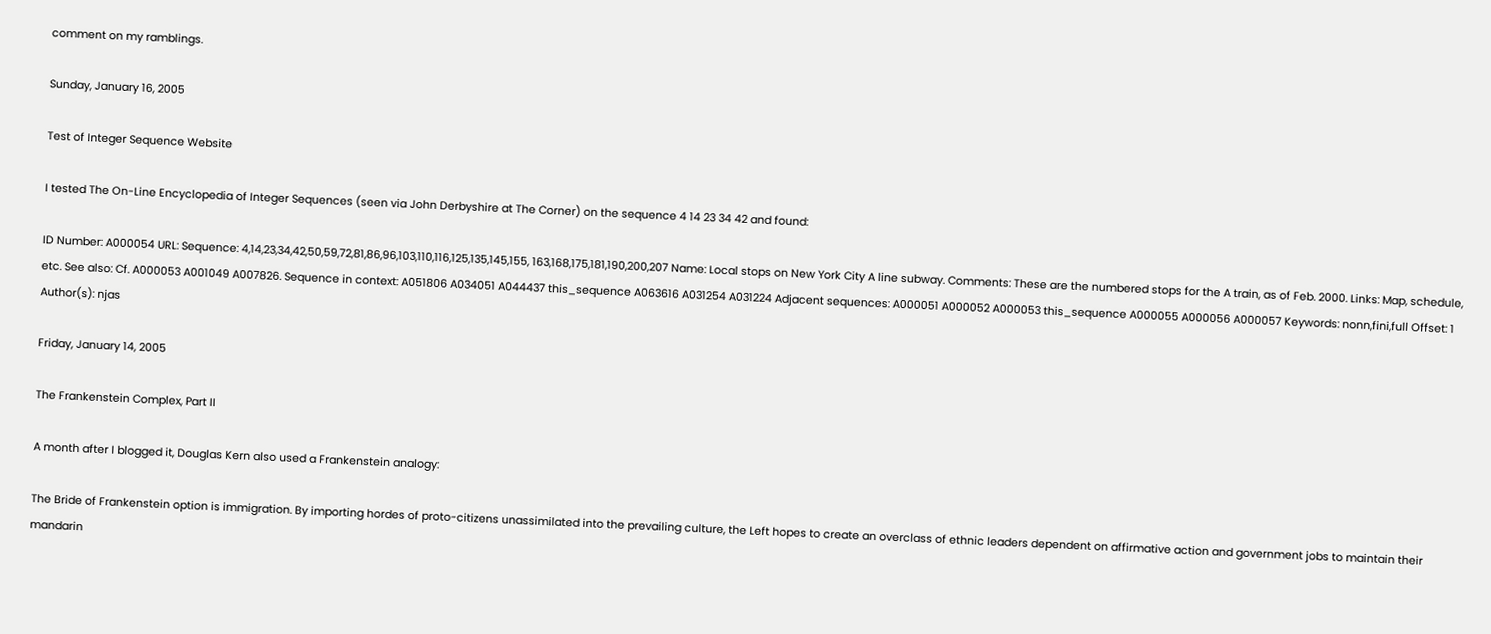comment on my ramblings.

Sunday, January 16, 2005

Test of Integer Sequence Website

I tested The On-Line Encyclopedia of Integer Sequences (seen via John Derbyshire at The Corner) on the sequence 4 14 23 34 42 and found:

ID Number: A000054 URL: Sequence: 4,14,23,34,42,50,59,72,81,86,96,103,110,116,125,135,145,155, 163,168,175,181,190,200,207 Name: Local stops on New York City A line subway. Comments: These are the numbered stops for the A train, as of Feb. 2000. Links: Map, schedule, etc. See also: Cf. A000053 A001049 A007826. Sequence in context: A051806 A034051 A044437 this_sequence A063616 A031254 A031224 Adjacent sequences: A000051 A000052 A000053 this_sequence A000055 A000056 A000057 Keywords: nonn,fini,full Offset: 1 Author(s): njas

Friday, January 14, 2005

The Frankenstein Complex, Part II

A month after I blogged it, Douglas Kern also used a Frankenstein analogy:

The Bride of Frankenstein option is immigration. By importing hordes of proto-citizens unassimilated into the prevailing culture, the Left hopes to create an overclass of ethnic leaders dependent on affirmative action and government jobs to maintain their mandarin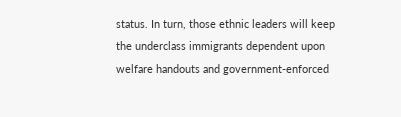status. In turn, those ethnic leaders will keep the underclass immigrants dependent upon welfare handouts and government-enforced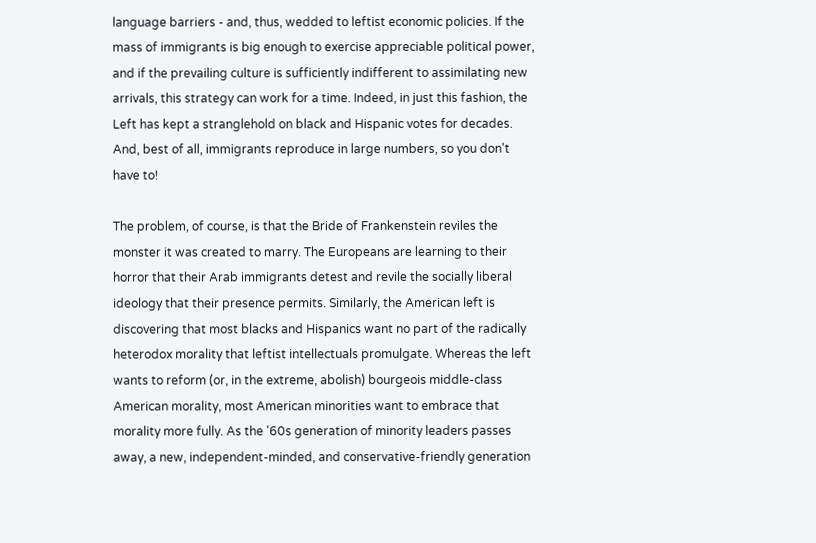language barriers - and, thus, wedded to leftist economic policies. If the mass of immigrants is big enough to exercise appreciable political power, and if the prevailing culture is sufficiently indifferent to assimilating new arrivals, this strategy can work for a time. Indeed, in just this fashion, the Left has kept a stranglehold on black and Hispanic votes for decades. And, best of all, immigrants reproduce in large numbers, so you don't have to!

The problem, of course, is that the Bride of Frankenstein reviles the monster it was created to marry. The Europeans are learning to their horror that their Arab immigrants detest and revile the socially liberal ideology that their presence permits. Similarly, the American left is discovering that most blacks and Hispanics want no part of the radically heterodox morality that leftist intellectuals promulgate. Whereas the left wants to reform (or, in the extreme, abolish) bourgeois middle-class American morality, most American minorities want to embrace that morality more fully. As the '60s generation of minority leaders passes away, a new, independent-minded, and conservative-friendly generation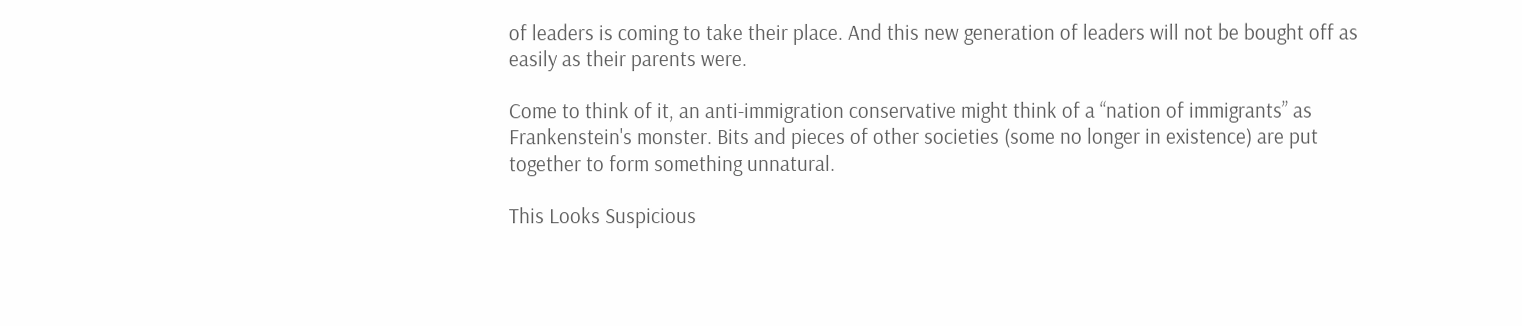of leaders is coming to take their place. And this new generation of leaders will not be bought off as easily as their parents were.

Come to think of it, an anti-immigration conservative might think of a “nation of immigrants” as Frankenstein's monster. Bits and pieces of other societies (some no longer in existence) are put together to form something unnatural.

This Looks Suspicious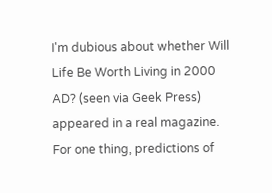I'm dubious about whether Will Life Be Worth Living in 2000 AD? (seen via Geek Press) appeared in a real magazine. For one thing, predictions of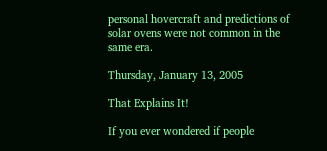personal hovercraft and predictions of solar ovens were not common in the same era.

Thursday, January 13, 2005

That Explains It!

If you ever wondered if people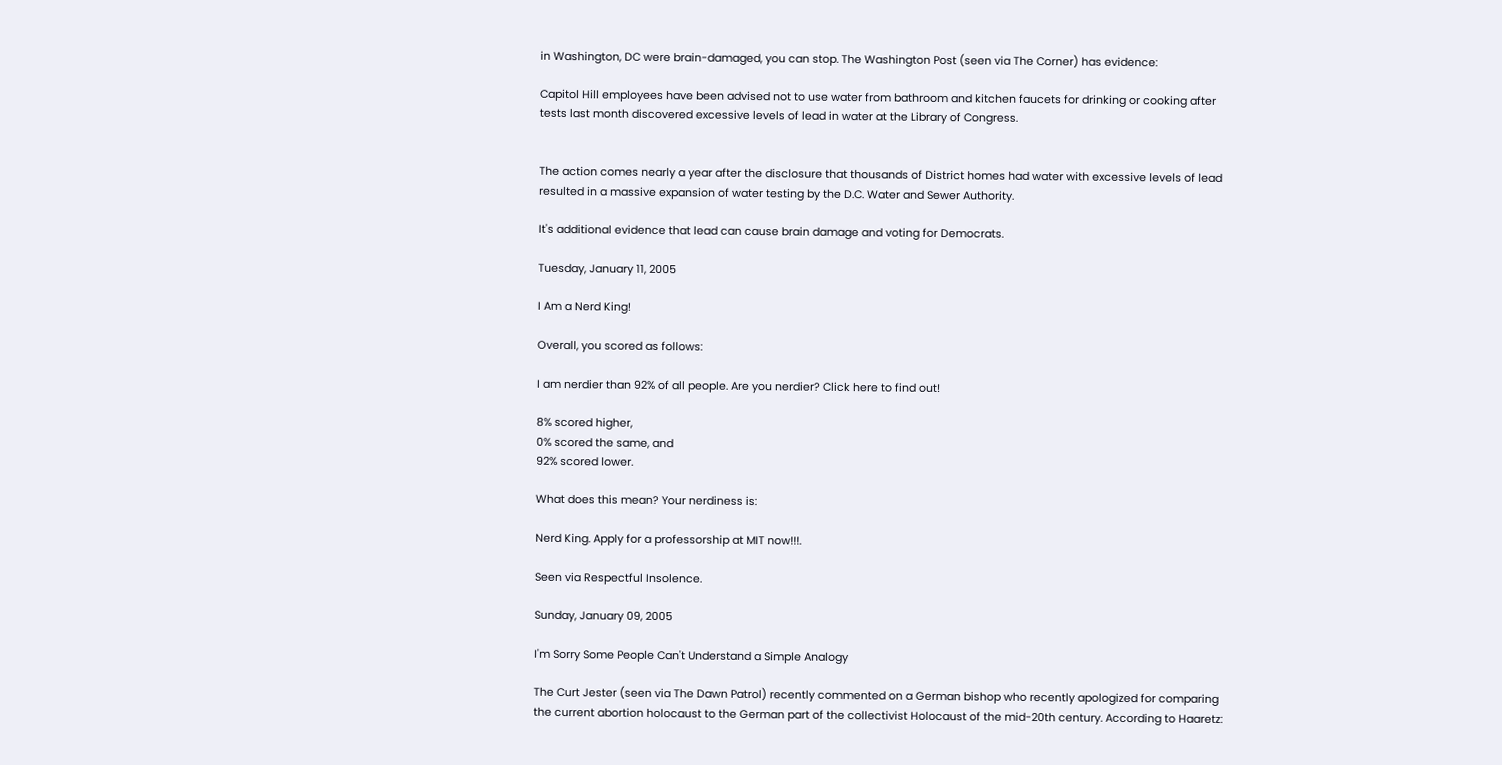in Washington, DC were brain-damaged, you can stop. The Washington Post (seen via The Corner) has evidence:

Capitol Hill employees have been advised not to use water from bathroom and kitchen faucets for drinking or cooking after tests last month discovered excessive levels of lead in water at the Library of Congress.


The action comes nearly a year after the disclosure that thousands of District homes had water with excessive levels of lead resulted in a massive expansion of water testing by the D.C. Water and Sewer Authority.

It's additional evidence that lead can cause brain damage and voting for Democrats.

Tuesday, January 11, 2005

I Am a Nerd King!

Overall, you scored as follows:

I am nerdier than 92% of all people. Are you nerdier? Click here to find out!

8% scored higher,
0% scored the same, and
92% scored lower.

What does this mean? Your nerdiness is:

Nerd King. Apply for a professorship at MIT now!!!.

Seen via Respectful Insolence.

Sunday, January 09, 2005

I'm Sorry Some People Can't Understand a Simple Analogy

The Curt Jester (seen via The Dawn Patrol) recently commented on a German bishop who recently apologized for comparing the current abortion holocaust to the German part of the collectivist Holocaust of the mid-20th century. According to Haaretz: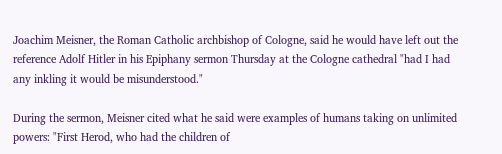Joachim Meisner, the Roman Catholic archbishop of Cologne, said he would have left out the reference Adolf Hitler in his Epiphany sermon Thursday at the Cologne cathedral "had I had any inkling it would be misunderstood."

During the sermon, Meisner cited what he said were examples of humans taking on unlimited powers: "First Herod, who had the children of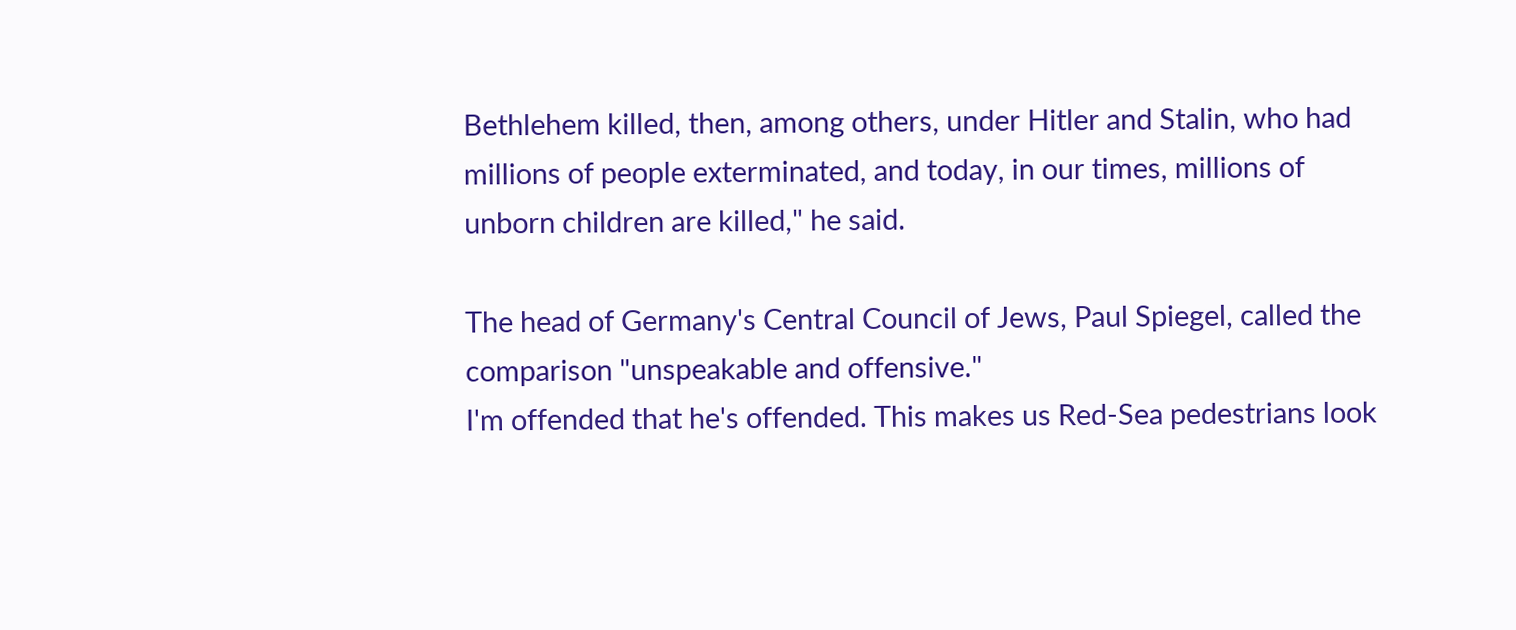Bethlehem killed, then, among others, under Hitler and Stalin, who had millions of people exterminated, and today, in our times, millions of unborn children are killed," he said.

The head of Germany's Central Council of Jews, Paul Spiegel, called the comparison "unspeakable and offensive."
I'm offended that he's offended. This makes us Red-Sea pedestrians look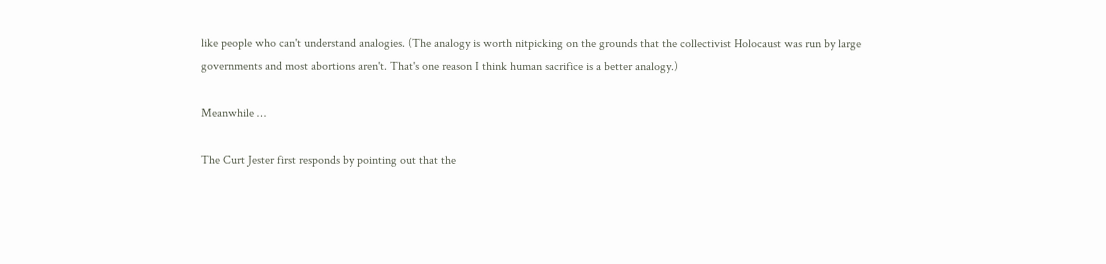like people who can't understand analogies. (The analogy is worth nitpicking on the grounds that the collectivist Holocaust was run by large governments and most abortions aren't. That's one reason I think human sacrifice is a better analogy.)

Meanwhile …

The Curt Jester first responds by pointing out that the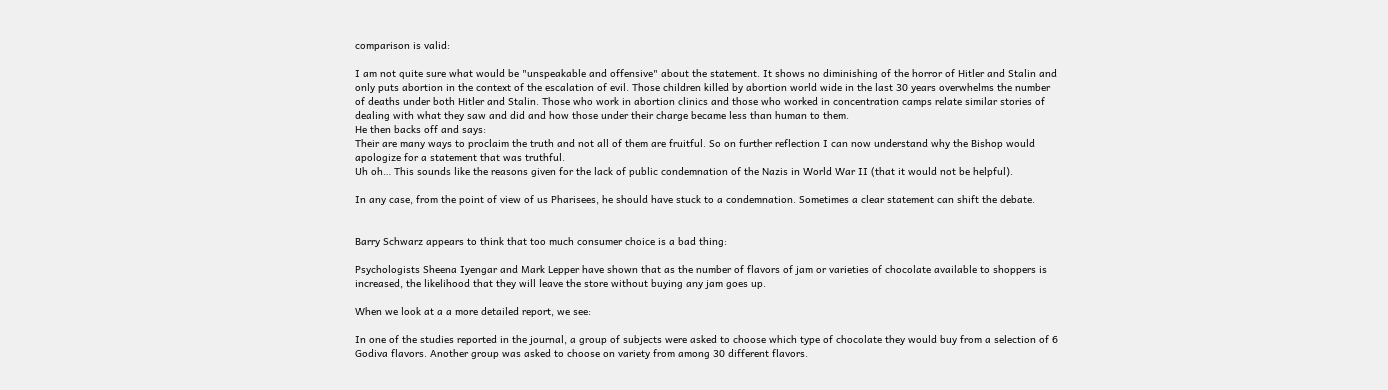comparison is valid:

I am not quite sure what would be "unspeakable and offensive" about the statement. It shows no diminishing of the horror of Hitler and Stalin and only puts abortion in the context of the escalation of evil. Those children killed by abortion world wide in the last 30 years overwhelms the number of deaths under both Hitler and Stalin. Those who work in abortion clinics and those who worked in concentration camps relate similar stories of dealing with what they saw and did and how those under their charge became less than human to them.
He then backs off and says:
Their are many ways to proclaim the truth and not all of them are fruitful. So on further reflection I can now understand why the Bishop would apologize for a statement that was truthful.
Uh oh… This sounds like the reasons given for the lack of public condemnation of the Nazis in World War II (that it would not be helpful).

In any case, from the point of view of us Pharisees, he should have stuck to a condemnation. Sometimes a clear statement can shift the debate.


Barry Schwarz appears to think that too much consumer choice is a bad thing:

Psychologists Sheena Iyengar and Mark Lepper have shown that as the number of flavors of jam or varieties of chocolate available to shoppers is increased, the likelihood that they will leave the store without buying any jam goes up.

When we look at a a more detailed report, we see:

In one of the studies reported in the journal, a group of subjects were asked to choose which type of chocolate they would buy from a selection of 6 Godiva flavors. Another group was asked to choose on variety from among 30 different flavors.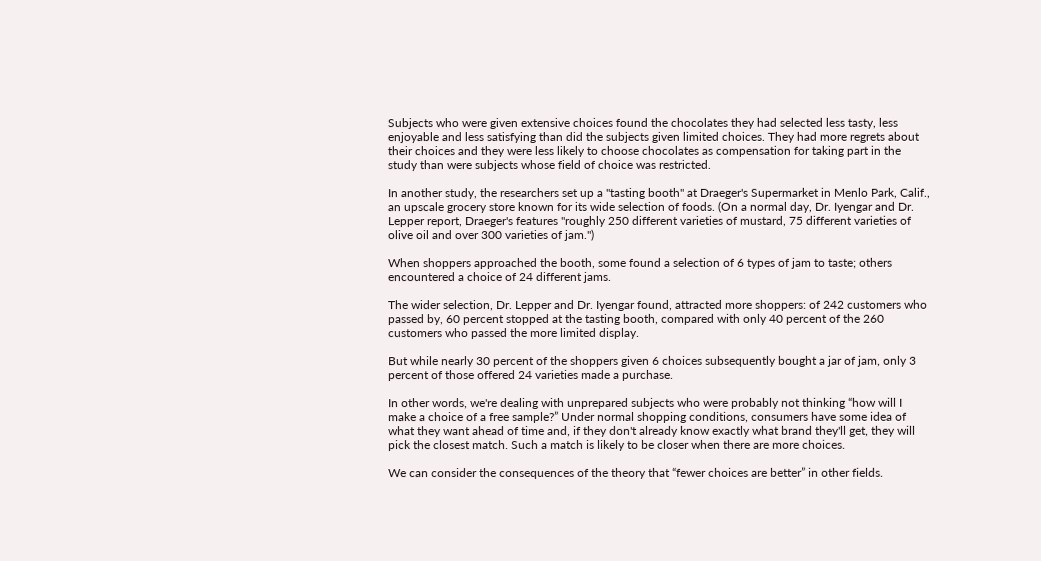Subjects who were given extensive choices found the chocolates they had selected less tasty, less enjoyable and less satisfying than did the subjects given limited choices. They had more regrets about their choices and they were less likely to choose chocolates as compensation for taking part in the study than were subjects whose field of choice was restricted.

In another study, the researchers set up a "tasting booth" at Draeger's Supermarket in Menlo Park, Calif., an upscale grocery store known for its wide selection of foods. (On a normal day, Dr. Iyengar and Dr. Lepper report, Draeger's features "roughly 250 different varieties of mustard, 75 different varieties of olive oil and over 300 varieties of jam.")

When shoppers approached the booth, some found a selection of 6 types of jam to taste; others encountered a choice of 24 different jams.

The wider selection, Dr. Lepper and Dr. Iyengar found, attracted more shoppers: of 242 customers who passed by, 60 percent stopped at the tasting booth, compared with only 40 percent of the 260 customers who passed the more limited display.

But while nearly 30 percent of the shoppers given 6 choices subsequently bought a jar of jam, only 3 percent of those offered 24 varieties made a purchase.

In other words, we're dealing with unprepared subjects who were probably not thinking “how will I make a choice of a free sample?” Under normal shopping conditions, consumers have some idea of what they want ahead of time and, if they don't already know exactly what brand they'll get, they will pick the closest match. Such a match is likely to be closer when there are more choices.

We can consider the consequences of the theory that “fewer choices are better” in other fields.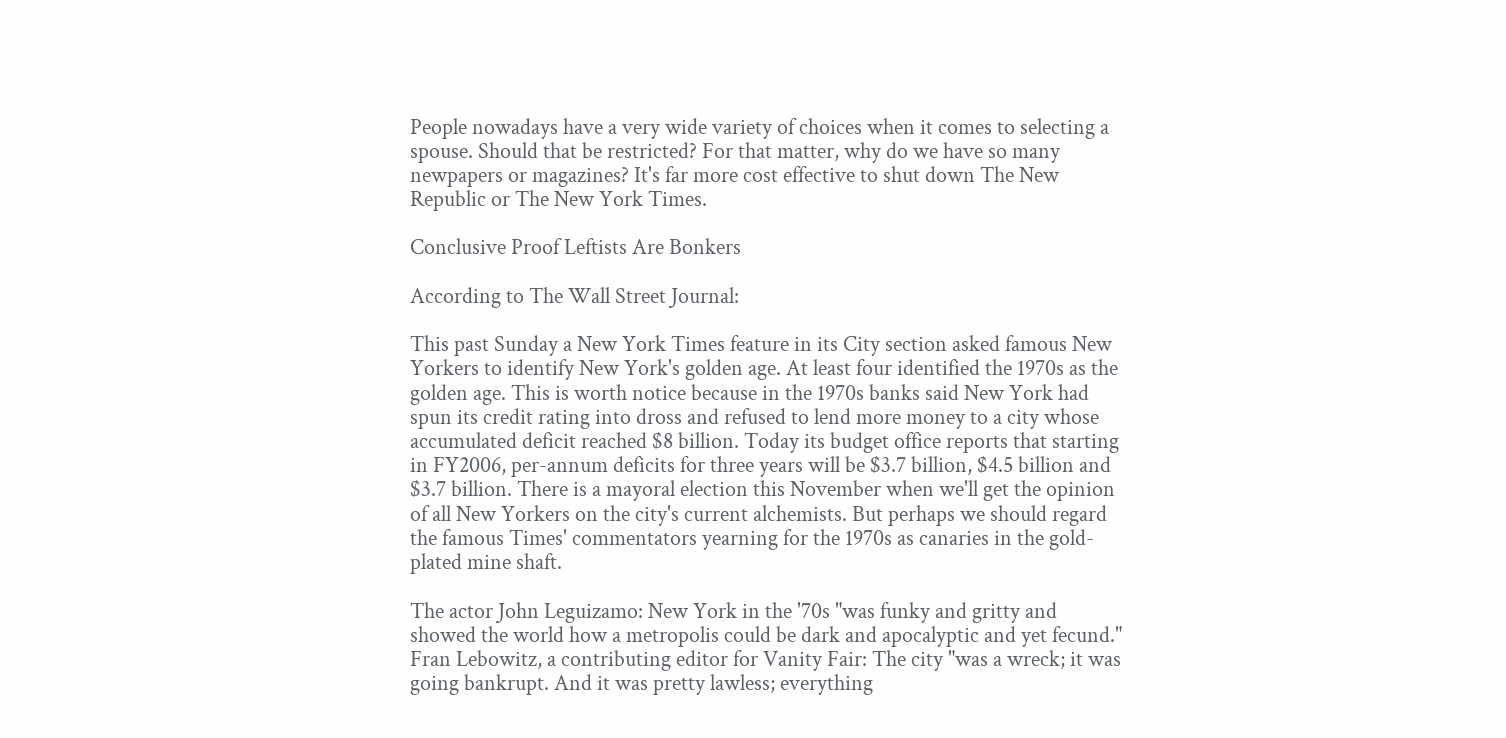People nowadays have a very wide variety of choices when it comes to selecting a spouse. Should that be restricted? For that matter, why do we have so many newpapers or magazines? It's far more cost effective to shut down The New Republic or The New York Times.

Conclusive Proof Leftists Are Bonkers

According to The Wall Street Journal:

This past Sunday a New York Times feature in its City section asked famous New Yorkers to identify New York's golden age. At least four identified the 1970s as the golden age. This is worth notice because in the 1970s banks said New York had spun its credit rating into dross and refused to lend more money to a city whose accumulated deficit reached $8 billion. Today its budget office reports that starting in FY2006, per-annum deficits for three years will be $3.7 billion, $4.5 billion and $3.7 billion. There is a mayoral election this November when we'll get the opinion of all New Yorkers on the city's current alchemists. But perhaps we should regard the famous Times' commentators yearning for the 1970s as canaries in the gold-plated mine shaft.

The actor John Leguizamo: New York in the '70s "was funky and gritty and showed the world how a metropolis could be dark and apocalyptic and yet fecund." Fran Lebowitz, a contributing editor for Vanity Fair: The city "was a wreck; it was going bankrupt. And it was pretty lawless; everything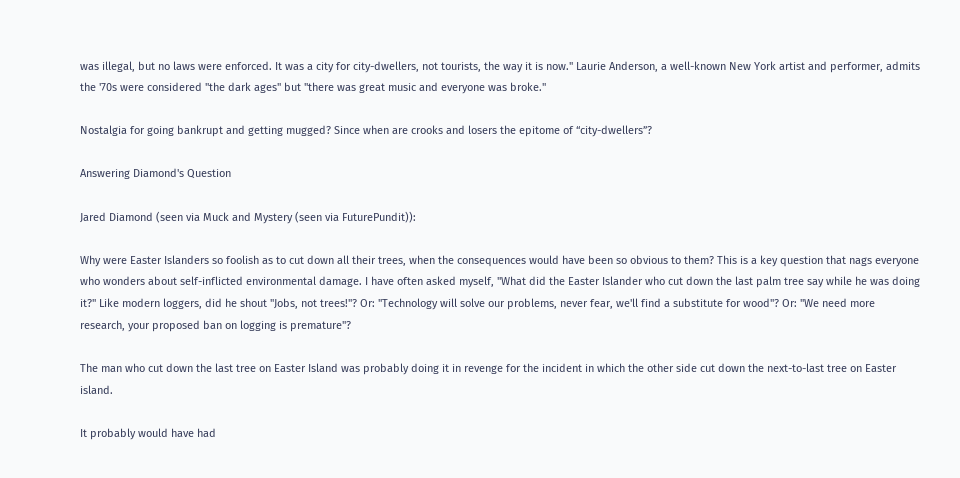was illegal, but no laws were enforced. It was a city for city-dwellers, not tourists, the way it is now." Laurie Anderson, a well-known New York artist and performer, admits the '70s were considered "the dark ages" but "there was great music and everyone was broke."

Nostalgia for going bankrupt and getting mugged? Since when are crooks and losers the epitome of “city-dwellers”?

Answering Diamond's Question

Jared Diamond (seen via Muck and Mystery (seen via FuturePundit)):

Why were Easter Islanders so foolish as to cut down all their trees, when the consequences would have been so obvious to them? This is a key question that nags everyone who wonders about self-inflicted environmental damage. I have often asked myself, "What did the Easter Islander who cut down the last palm tree say while he was doing it?" Like modern loggers, did he shout "Jobs, not trees!"? Or: "Technology will solve our problems, never fear, we'll find a substitute for wood"? Or: "We need more research, your proposed ban on logging is premature"?

The man who cut down the last tree on Easter Island was probably doing it in revenge for the incident in which the other side cut down the next-to-last tree on Easter island.

It probably would have had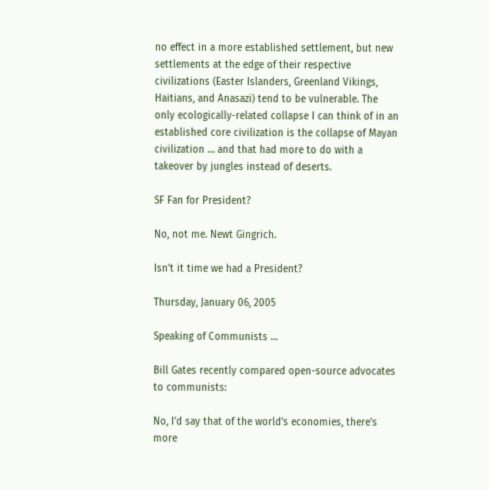no effect in a more established settlement, but new settlements at the edge of their respective civilizations (Easter Islanders, Greenland Vikings, Haitians, and Anasazi) tend to be vulnerable. The only ecologically-related collapse I can think of in an established core civilization is the collapse of Mayan civilization … and that had more to do with a takeover by jungles instead of deserts.

SF Fan for President?

No, not me. Newt Gingrich.

Isn't it time we had a President?

Thursday, January 06, 2005

Speaking of Communists …

Bill Gates recently compared open-source advocates to communists:

No, I'd say that of the world's economies, there's more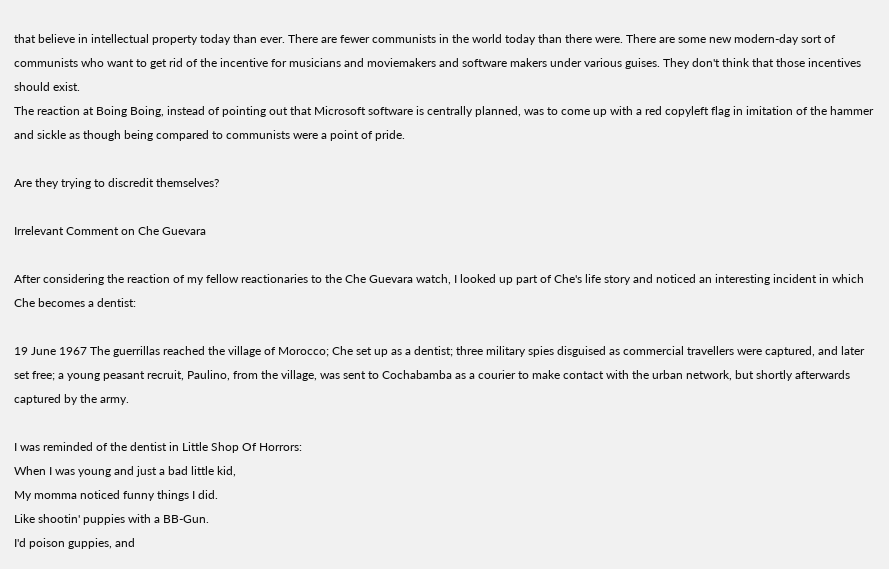that believe in intellectual property today than ever. There are fewer communists in the world today than there were. There are some new modern-day sort of communists who want to get rid of the incentive for musicians and moviemakers and software makers under various guises. They don't think that those incentives should exist.
The reaction at Boing Boing, instead of pointing out that Microsoft software is centrally planned, was to come up with a red copyleft flag in imitation of the hammer and sickle as though being compared to communists were a point of pride.

Are they trying to discredit themselves?

Irrelevant Comment on Che Guevara

After considering the reaction of my fellow reactionaries to the Che Guevara watch, I looked up part of Che's life story and noticed an interesting incident in which Che becomes a dentist:

19 June 1967 The guerrillas reached the village of Morocco; Che set up as a dentist; three military spies disguised as commercial travellers were captured, and later set free; a young peasant recruit, Paulino, from the village, was sent to Cochabamba as a courier to make contact with the urban network, but shortly afterwards captured by the army.

I was reminded of the dentist in Little Shop Of Horrors:
When I was young and just a bad little kid,
My momma noticed funny things I did.
Like shootin' puppies with a BB-Gun.
I'd poison guppies, and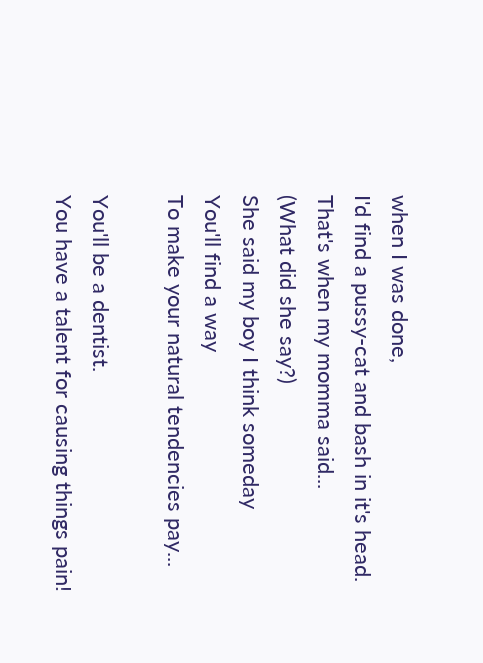when I was done,
I'd find a pussy-cat and bash in it's head.
That's when my momma said...
(What did she say?)
She said my boy I think someday
You'll find a way
To make your natural tendencies pay...

You'll be a dentist.
You have a talent for causing things pain!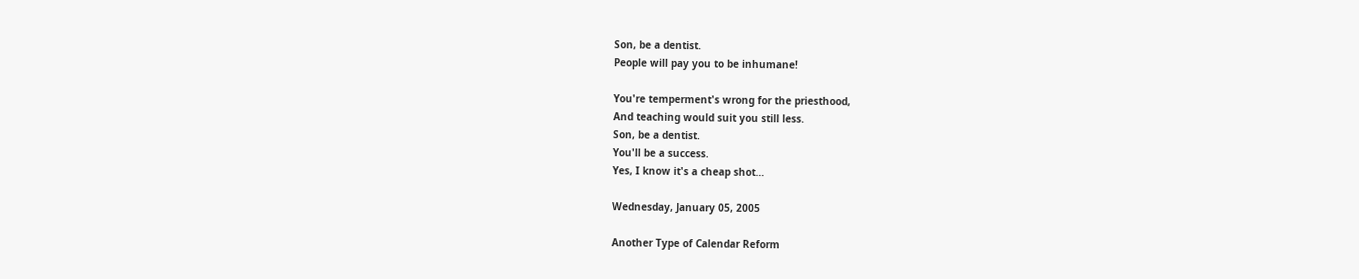Son, be a dentist.
People will pay you to be inhumane!

You're temperment's wrong for the priesthood,
And teaching would suit you still less.
Son, be a dentist.
You'll be a success.
Yes, I know it's a cheap shot…

Wednesday, January 05, 2005

Another Type of Calendar Reform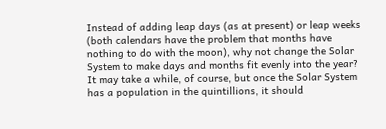Instead of adding leap days (as at present) or leap weeks (both calendars have the problem that months have nothing to do with the moon), why not change the Solar System to make days and months fit evenly into the year? It may take a while, of course, but once the Solar System has a population in the quintillions, it should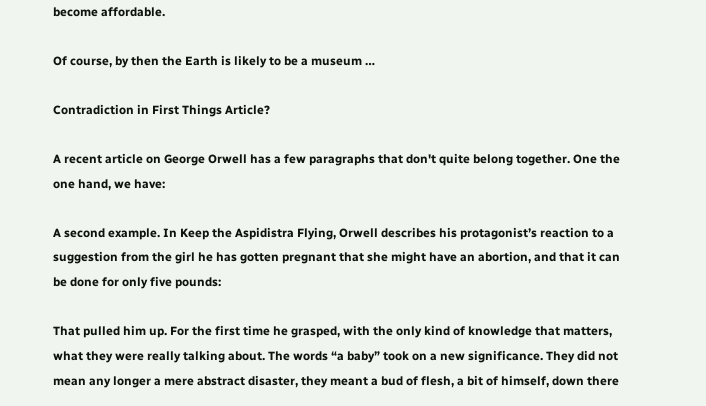become affordable.

Of course, by then the Earth is likely to be a museum …

Contradiction in First Things Article?

A recent article on George Orwell has a few paragraphs that don't quite belong together. One the one hand, we have:

A second example. In Keep the Aspidistra Flying, Orwell describes his protagonist’s reaction to a suggestion from the girl he has gotten pregnant that she might have an abortion, and that it can be done for only five pounds:

That pulled him up. For the first time he grasped, with the only kind of knowledge that matters, what they were really talking about. The words “a baby” took on a new significance. They did not mean any longer a mere abstract disaster, they meant a bud of flesh, a bit of himself, down there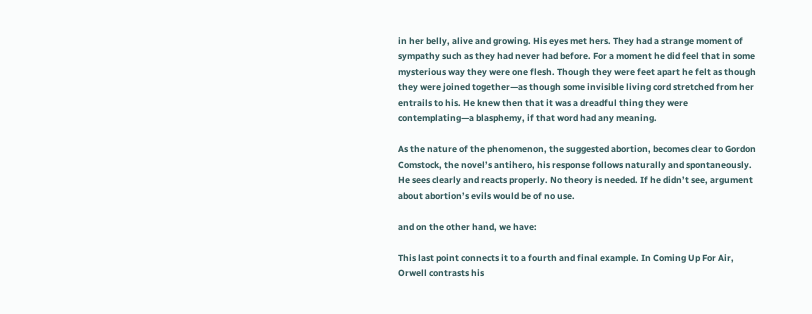in her belly, alive and growing. His eyes met hers. They had a strange moment of sympathy such as they had never had before. For a moment he did feel that in some mysterious way they were one flesh. Though they were feet apart he felt as though they were joined together—as though some invisible living cord stretched from her entrails to his. He knew then that it was a dreadful thing they were contemplating—a blasphemy, if that word had any meaning.

As the nature of the phenomenon, the suggested abortion, becomes clear to Gordon Comstock, the novel’s antihero, his response follows naturally and spontaneously. He sees clearly and reacts properly. No theory is needed. If he didn’t see, argument about abortion’s evils would be of no use.

and on the other hand, we have:

This last point connects it to a fourth and final example. In Coming Up For Air, Orwell contrasts his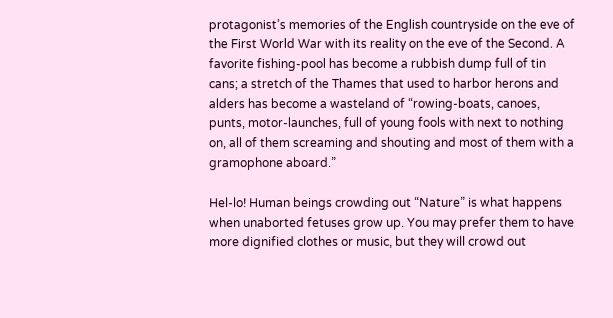protagonist’s memories of the English countryside on the eve of the First World War with its reality on the eve of the Second. A favorite fishing-pool has become a rubbish dump full of tin cans; a stretch of the Thames that used to harbor herons and alders has become a wasteland of “rowing-boats, canoes, punts, motor-launches, full of young fools with next to nothing on, all of them screaming and shouting and most of them with a gramophone aboard.”

Hel-lo! Human beings crowding out “Nature” is what happens when unaborted fetuses grow up. You may prefer them to have more dignified clothes or music, but they will crowd out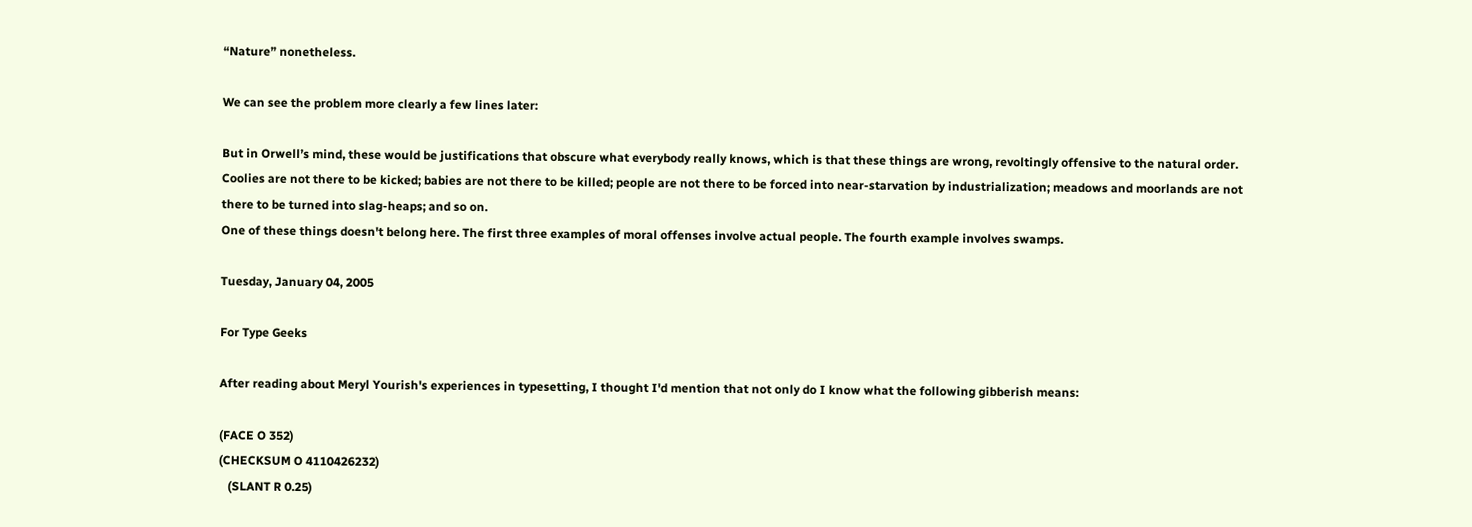“Nature” nonetheless.

We can see the problem more clearly a few lines later:

But in Orwell’s mind, these would be justifications that obscure what everybody really knows, which is that these things are wrong, revoltingly offensive to the natural order. Coolies are not there to be kicked; babies are not there to be killed; people are not there to be forced into near-starvation by industrialization; meadows and moorlands are not there to be turned into slag-heaps; and so on.
One of these things doesn't belong here. The first three examples of moral offenses involve actual people. The fourth example involves swamps.

Tuesday, January 04, 2005

For Type Geeks

After reading about Meryl Yourish's experiences in typesetting, I thought I'd mention that not only do I know what the following gibberish means:

(FACE O 352)
(CHECKSUM O 4110426232)
   (SLANT R 0.25)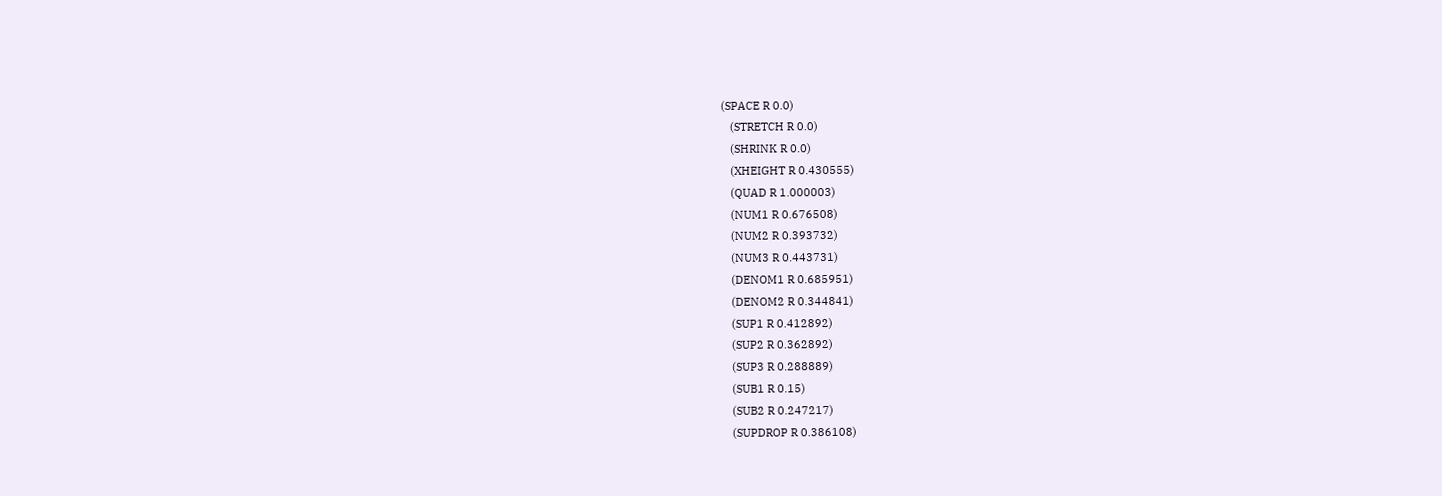(SPACE R 0.0)
   (STRETCH R 0.0)
   (SHRINK R 0.0)
   (XHEIGHT R 0.430555)
   (QUAD R 1.000003)
   (NUM1 R 0.676508)
   (NUM2 R 0.393732)
   (NUM3 R 0.443731)
   (DENOM1 R 0.685951)
   (DENOM2 R 0.344841)
   (SUP1 R 0.412892)
   (SUP2 R 0.362892)
   (SUP3 R 0.288889)
   (SUB1 R 0.15)
   (SUB2 R 0.247217)
   (SUPDROP R 0.386108)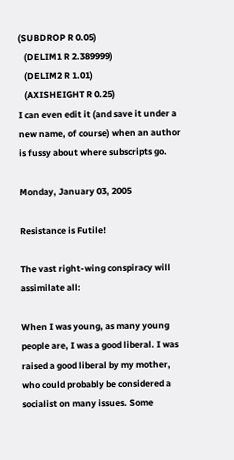(SUBDROP R 0.05)
   (DELIM1 R 2.389999)
   (DELIM2 R 1.01)
   (AXISHEIGHT R 0.25)
I can even edit it (and save it under a new name, of course) when an author is fussy about where subscripts go.

Monday, January 03, 2005

Resistance is Futile!

The vast right-wing conspiracy will assimilate all:

When I was young, as many young people are, I was a good liberal. I was raised a good liberal by my mother, who could probably be considered a socialist on many issues. Some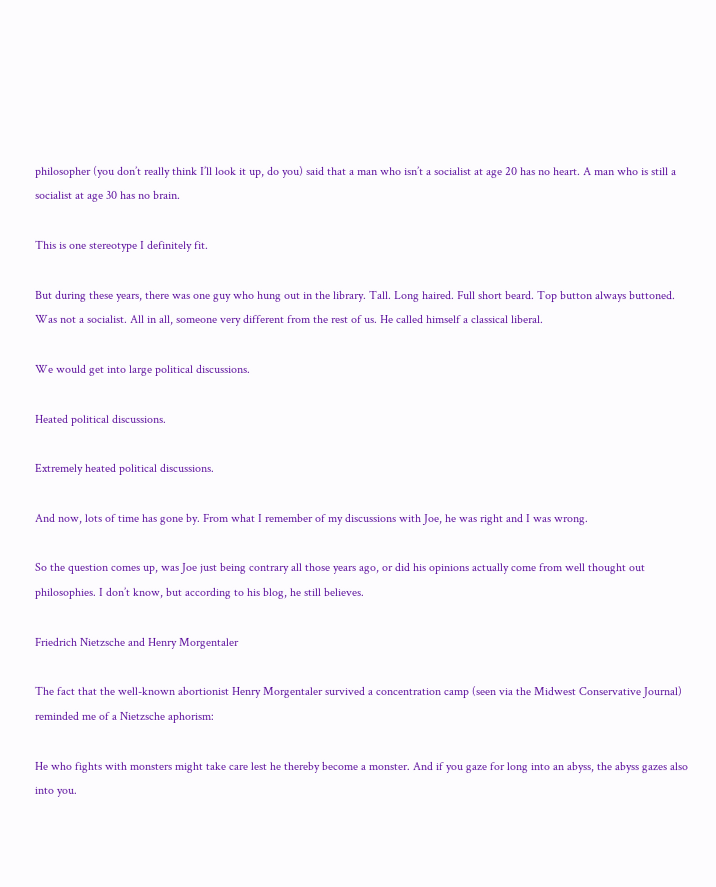philosopher (you don’t really think I’ll look it up, do you) said that a man who isn’t a socialist at age 20 has no heart. A man who is still a socialist at age 30 has no brain.

This is one stereotype I definitely fit.

But during these years, there was one guy who hung out in the library. Tall. Long haired. Full short beard. Top button always buttoned. Was not a socialist. All in all, someone very different from the rest of us. He called himself a classical liberal.

We would get into large political discussions.

Heated political discussions.

Extremely heated political discussions.

And now, lots of time has gone by. From what I remember of my discussions with Joe, he was right and I was wrong.

So the question comes up, was Joe just being contrary all those years ago, or did his opinions actually come from well thought out philosophies. I don’t know, but according to his blog, he still believes.

Friedrich Nietzsche and Henry Morgentaler

The fact that the well-known abortionist Henry Morgentaler survived a concentration camp (seen via the Midwest Conservative Journal) reminded me of a Nietzsche aphorism:

He who fights with monsters might take care lest he thereby become a monster. And if you gaze for long into an abyss, the abyss gazes also into you.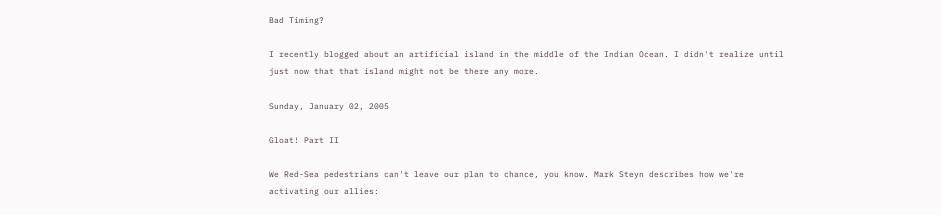Bad Timing?

I recently blogged about an artificial island in the middle of the Indian Ocean. I didn't realize until just now that that island might not be there any more.

Sunday, January 02, 2005

Gloat! Part II

We Red-Sea pedestrians can't leave our plan to chance, you know. Mark Steyn describes how we're activating our allies: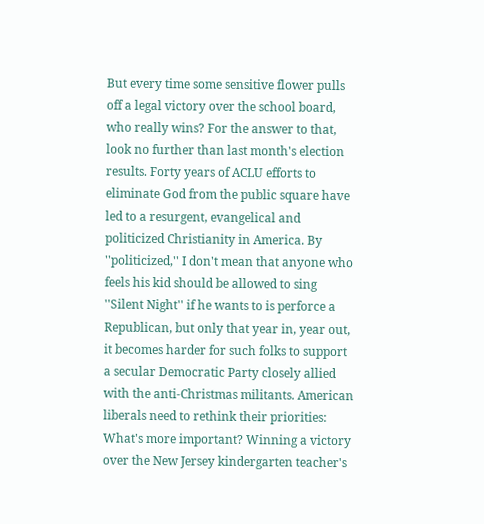But every time some sensitive flower pulls off a legal victory over the school board, who really wins? For the answer to that, look no further than last month's election results. Forty years of ACLU efforts to eliminate God from the public square have led to a resurgent, evangelical and politicized Christianity in America. By ''politicized,'' I don't mean that anyone who feels his kid should be allowed to sing ''Silent Night'' if he wants to is perforce a Republican, but only that year in, year out, it becomes harder for such folks to support a secular Democratic Party closely allied with the anti-Christmas militants. American liberals need to rethink their priorities: What's more important? Winning a victory over the New Jersey kindergarten teacher's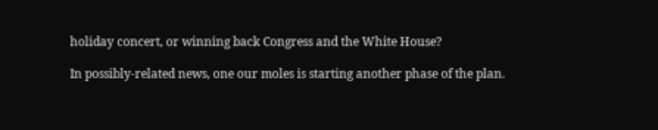holiday concert, or winning back Congress and the White House?

In possibly-related news, one our moles is starting another phase of the plan.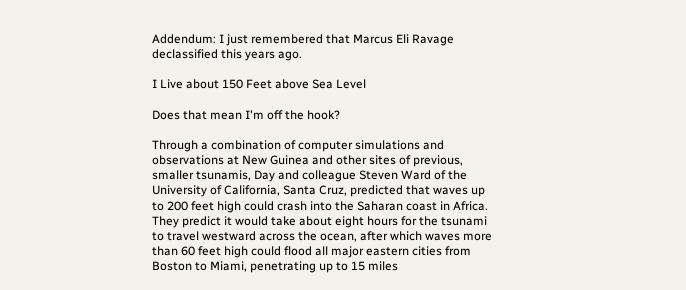Addendum: I just remembered that Marcus Eli Ravage declassified this years ago.

I Live about 150 Feet above Sea Level

Does that mean I'm off the hook?

Through a combination of computer simulations and observations at New Guinea and other sites of previous, smaller tsunamis, Day and colleague Steven Ward of the University of California, Santa Cruz, predicted that waves up to 200 feet high could crash into the Saharan coast in Africa. They predict it would take about eight hours for the tsunami to travel westward across the ocean, after which waves more than 60 feet high could flood all major eastern cities from Boston to Miami, penetrating up to 15 miles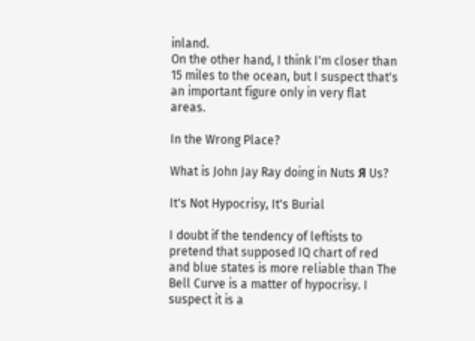inland.
On the other hand, I think I'm closer than 15 miles to the ocean, but I suspect that's an important figure only in very flat areas.

In the Wrong Place?

What is John Jay Ray doing in Nuts Я Us?

It's Not Hypocrisy, It's Burial

I doubt if the tendency of leftists to pretend that supposed IQ chart of red and blue states is more reliable than The Bell Curve is a matter of hypocrisy. I suspect it is a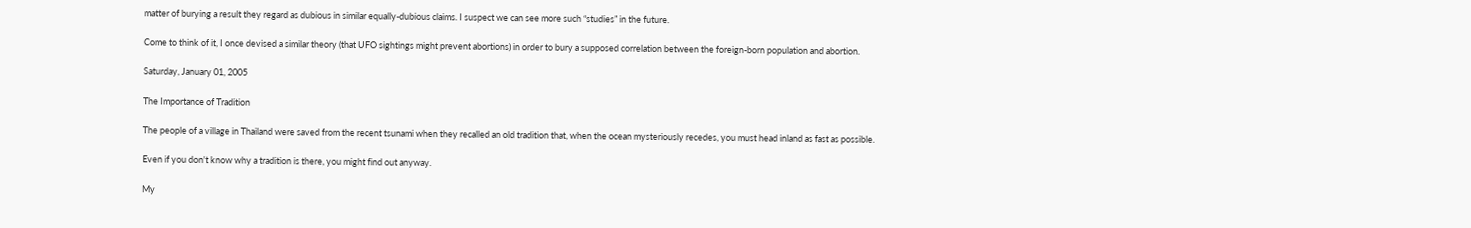matter of burying a result they regard as dubious in similar equally-dubious claims. I suspect we can see more such “studies” in the future.

Come to think of it, I once devised a similar theory (that UFO sightings might prevent abortions) in order to bury a supposed correlation between the foreign-born population and abortion.

Saturday, January 01, 2005

The Importance of Tradition

The people of a village in Thailand were saved from the recent tsunami when they recalled an old tradition that, when the ocean mysteriously recedes, you must head inland as fast as possible.

Even if you don't know why a tradition is there, you might find out anyway.

My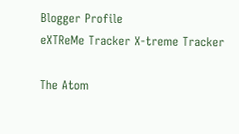Blogger Profile
eXTReMe Tracker X-treme Tracker

The Atom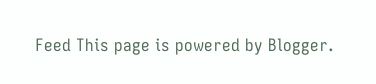Feed This page is powered by Blogger.